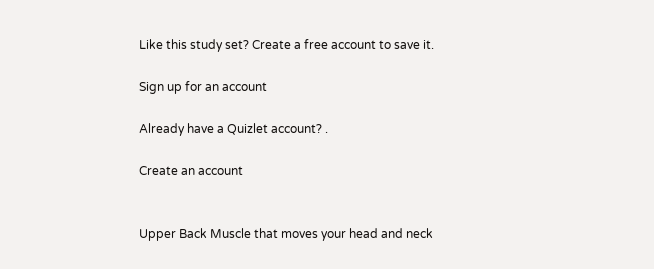Like this study set? Create a free account to save it.

Sign up for an account

Already have a Quizlet account? .

Create an account


Upper Back Muscle that moves your head and neck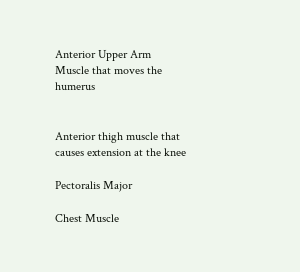Anterior Upper Arm Muscle that moves the humerus


Anterior thigh muscle that causes extension at the knee

Pectoralis Major

Chest Muscle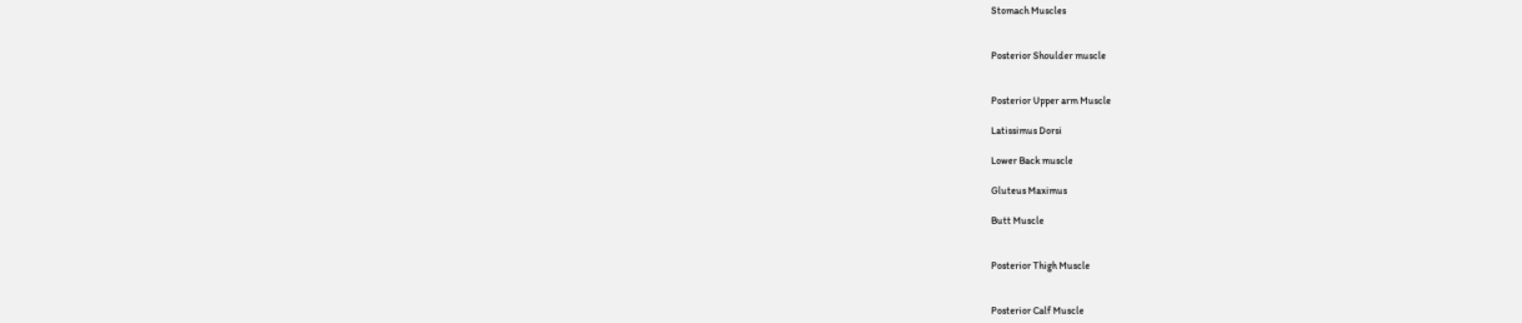Stomach Muscles


Posterior Shoulder muscle


Posterior Upper arm Muscle

Latissimus Dorsi

Lower Back muscle

Gluteus Maximus

Butt Muscle


Posterior Thigh Muscle


Posterior Calf Muscle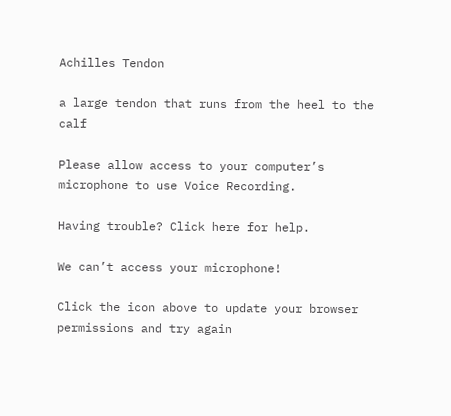Achilles Tendon

a large tendon that runs from the heel to the calf

Please allow access to your computer’s microphone to use Voice Recording.

Having trouble? Click here for help.

We can’t access your microphone!

Click the icon above to update your browser permissions and try again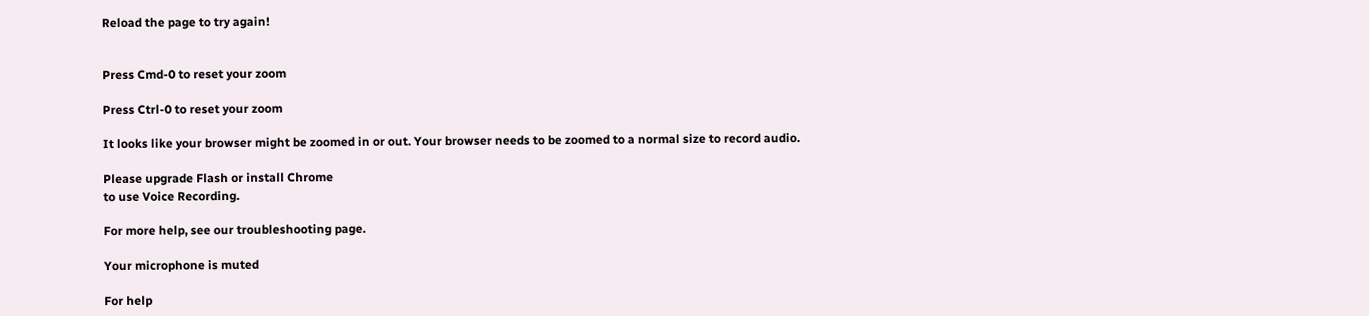Reload the page to try again!


Press Cmd-0 to reset your zoom

Press Ctrl-0 to reset your zoom

It looks like your browser might be zoomed in or out. Your browser needs to be zoomed to a normal size to record audio.

Please upgrade Flash or install Chrome
to use Voice Recording.

For more help, see our troubleshooting page.

Your microphone is muted

For help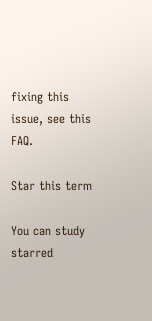fixing this issue, see this FAQ.

Star this term

You can study starred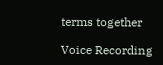terms together

Voice Recording